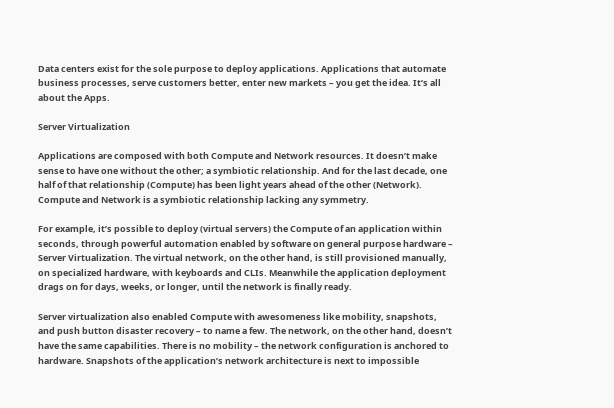Data centers exist for the sole purpose to deploy applications. Applications that automate business processes, serve customers better, enter new markets – you get the idea. It’s all about the Apps.

Server Virtualization

Applications are composed with both Compute and Network resources. It doesn’t make sense to have one without the other; a symbiotic relationship. And for the last decade, one half of that relationship (Compute) has been light years ahead of the other (Network). Compute and Network is a symbiotic relationship lacking any symmetry.

For example, it’s possible to deploy (virtual servers) the Compute of an application within seconds, through powerful automation enabled by software on general purpose hardware – Server Virtualization. The virtual network, on the other hand, is still provisioned manually, on specialized hardware, with keyboards and CLIs. Meanwhile the application deployment drags on for days, weeks, or longer, until the network is finally ready.

Server virtualization also enabled Compute with awesomeness like mobility, snapshots, and push button disaster recovery – to name a few. The network, on the other hand, doesn’t have the same capabilities. There is no mobility – the network configuration is anchored to hardware. Snapshots of the application’s network architecture is next to impossible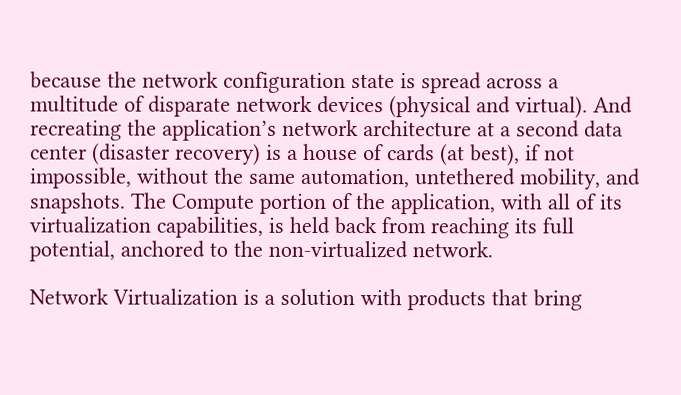because the network configuration state is spread across a multitude of disparate network devices (physical and virtual). And recreating the application’s network architecture at a second data center (disaster recovery) is a house of cards (at best), if not impossible, without the same automation, untethered mobility, and snapshots. The Compute portion of the application, with all of its virtualization capabilities, is held back from reaching its full potential, anchored to the non-virtualized network.

Network Virtualization is a solution with products that bring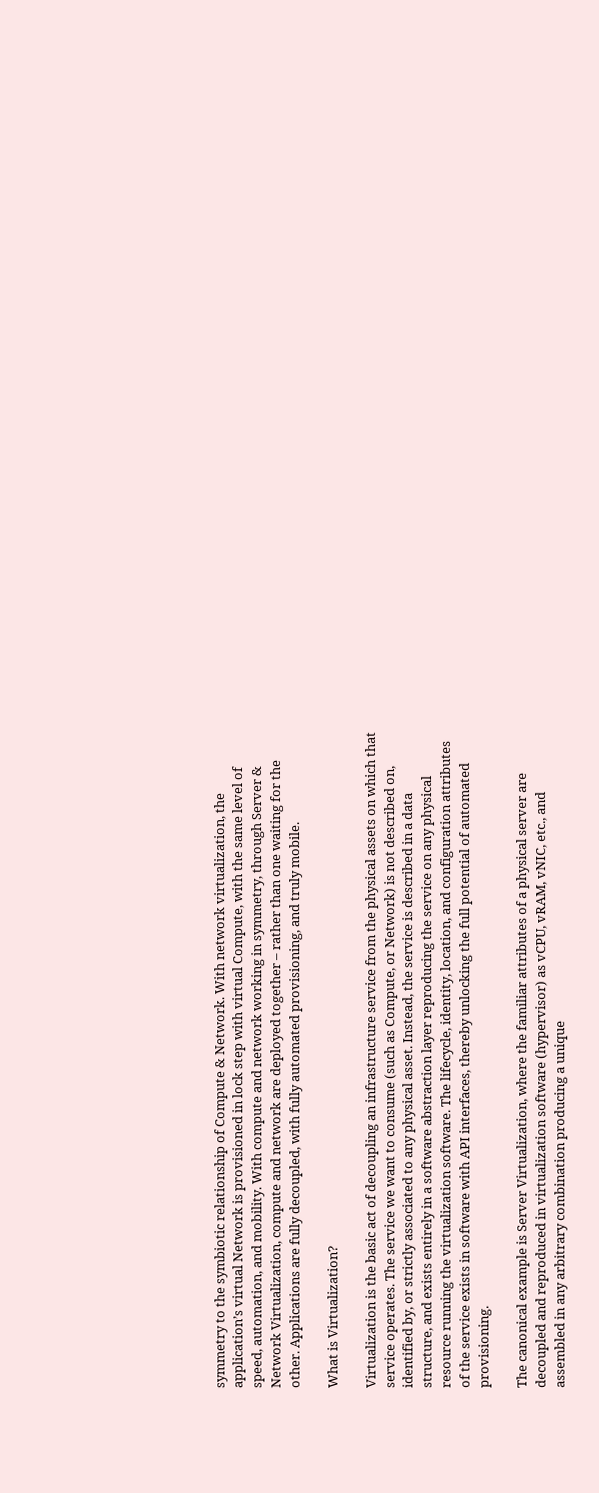symmetry to the symbiotic relationship of Compute & Network. With network virtualization, the application’s virtual Network is provisioned in lock step with virtual Compute, with the same level of speed, automation, and mobility. With compute and network working in symmetry, through Server & Network Virtualization, compute and network are deployed together – rather than one waiting for the other. Applications are fully decoupled, with fully automated provisioning, and truly mobile.

What is Virtualization?

Virtualization is the basic act of decoupling an infrastructure service from the physical assets on which that service operates. The service we want to consume (such as Compute, or Network) is not described on, identified by, or strictly associated to any physical asset. Instead, the service is described in a data structure, and exists entirely in a software abstraction layer reproducing the service on any physical resource running the virtualization software. The lifecycle, identity, location, and configuration attributes of the service exists in software with API interfaces, thereby unlocking the full potential of automated provisioning.

The canonical example is Server Virtualization, where the familiar attributes of a physical server are decoupled and reproduced in virtualization software (hypervisor) as vCPU, vRAM, vNIC, etc., and assembled in any arbitrary combination producing a unique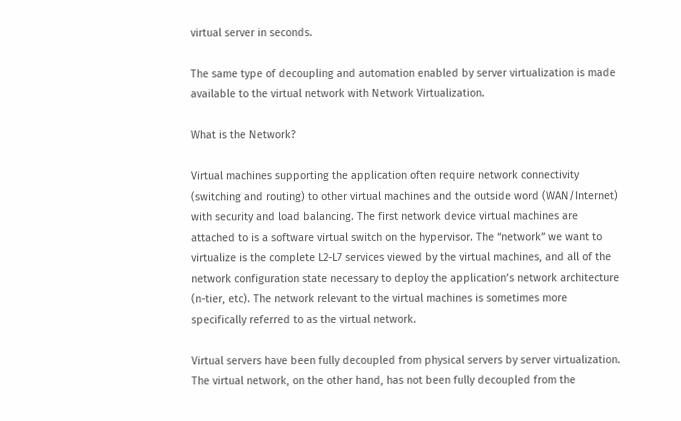virtual server in seconds.

The same type of decoupling and automation enabled by server virtualization is made available to the virtual network with Network Virtualization.

What is the Network?

Virtual machines supporting the application often require network connectivity (switching and routing) to other virtual machines and the outside word (WAN/Internet) with security and load balancing. The first network device virtual machines are attached to is a software virtual switch on the hypervisor. The “network” we want to virtualize is the complete L2-L7 services viewed by the virtual machines, and all of the network configuration state necessary to deploy the application’s network architecture (n-tier, etc). The network relevant to the virtual machines is sometimes more specifically referred to as the virtual network.

Virtual servers have been fully decoupled from physical servers by server virtualization. The virtual network, on the other hand, has not been fully decoupled from the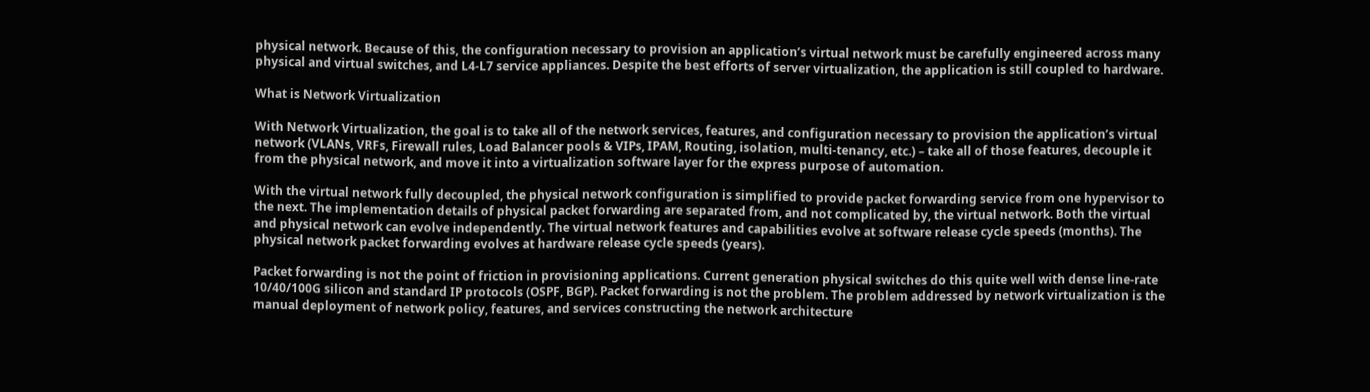physical network. Because of this, the configuration necessary to provision an application’s virtual network must be carefully engineered across many physical and virtual switches, and L4-L7 service appliances. Despite the best efforts of server virtualization, the application is still coupled to hardware.

What is Network Virtualization

With Network Virtualization, the goal is to take all of the network services, features, and configuration necessary to provision the application’s virtual network (VLANs, VRFs, Firewall rules, Load Balancer pools & VIPs, IPAM, Routing, isolation, multi-tenancy, etc.) – take all of those features, decouple it from the physical network, and move it into a virtualization software layer for the express purpose of automation.

With the virtual network fully decoupled, the physical network configuration is simplified to provide packet forwarding service from one hypervisor to the next. The implementation details of physical packet forwarding are separated from, and not complicated by, the virtual network. Both the virtual and physical network can evolve independently. The virtual network features and capabilities evolve at software release cycle speeds (months). The physical network packet forwarding evolves at hardware release cycle speeds (years).

Packet forwarding is not the point of friction in provisioning applications. Current generation physical switches do this quite well with dense line-rate 10/40/100G silicon and standard IP protocols (OSPF, BGP). Packet forwarding is not the problem. The problem addressed by network virtualization is the manual deployment of network policy, features, and services constructing the network architecture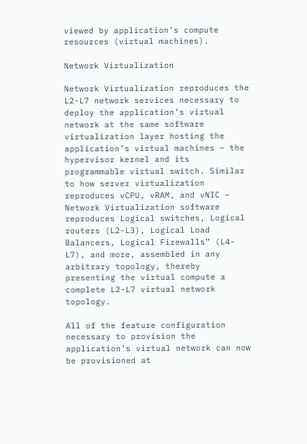viewed by application’s compute resources (virtual machines).

Network Virtualization

Network Virtualization reproduces the L2-L7 network services necessary to deploy the application’s virtual network at the same software virtualization layer hosting the application’s virtual machines – the hypervisor kernel and its programmable virtual switch. Similar to how server virtualization reproduces vCPU, vRAM, and vNIC – Network Virtualization software reproduces Logical switches, Logical routers (L2-L3), Logical Load Balancers, Logical Firewalls” (L4-L7), and more, assembled in any arbitrary topology, thereby presenting the virtual compute a complete L2-L7 virtual network topology.

All of the feature configuration necessary to provision the application’s virtual network can now be provisioned at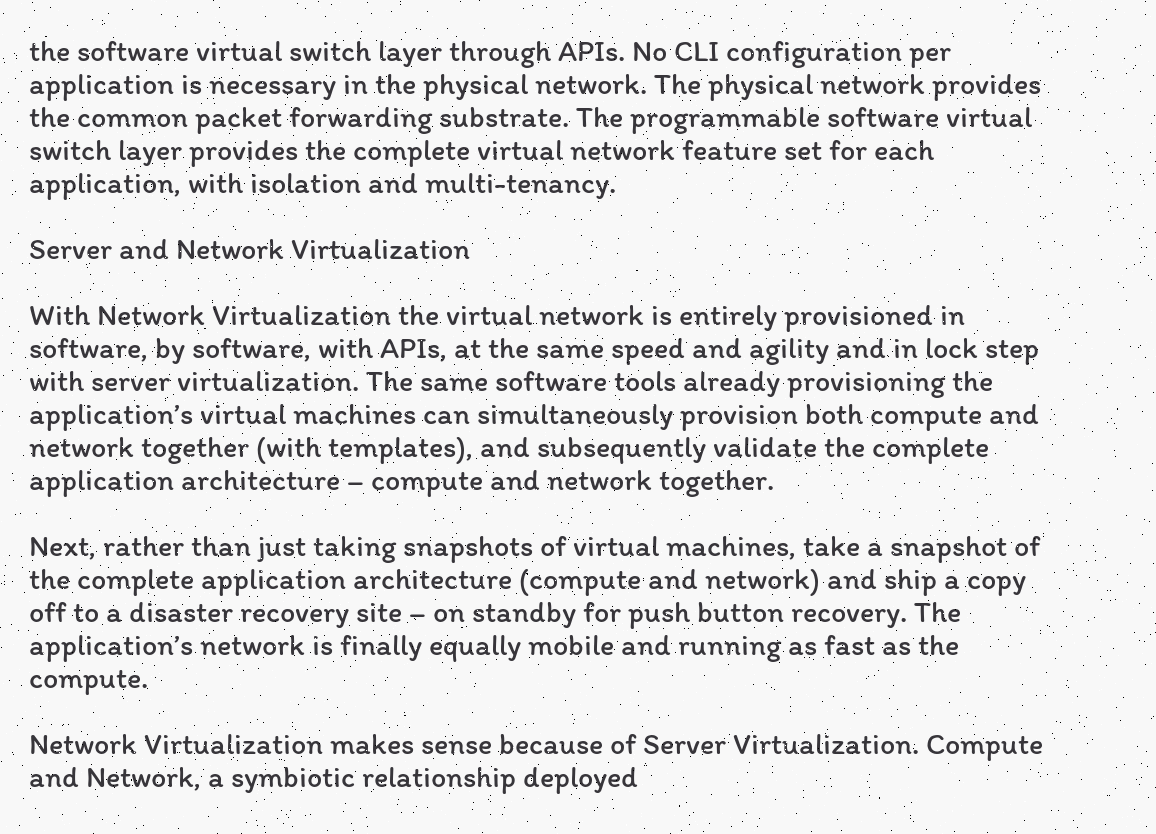the software virtual switch layer through APIs. No CLI configuration per application is necessary in the physical network. The physical network provides the common packet forwarding substrate. The programmable software virtual switch layer provides the complete virtual network feature set for each application, with isolation and multi-tenancy.

Server and Network Virtualization

With Network Virtualization the virtual network is entirely provisioned in software, by software, with APIs, at the same speed and agility and in lock step with server virtualization. The same software tools already provisioning the application’s virtual machines can simultaneously provision both compute and network together (with templates), and subsequently validate the complete application architecture – compute and network together.

Next, rather than just taking snapshots of virtual machines, take a snapshot of the complete application architecture (compute and network) and ship a copy off to a disaster recovery site – on standby for push button recovery. The application’s network is finally equally mobile and running as fast as the compute.

Network Virtualization makes sense because of Server Virtualization. Compute and Network, a symbiotic relationship deployed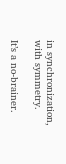in synchronization, with symmetry.

It’s a no-brainer.